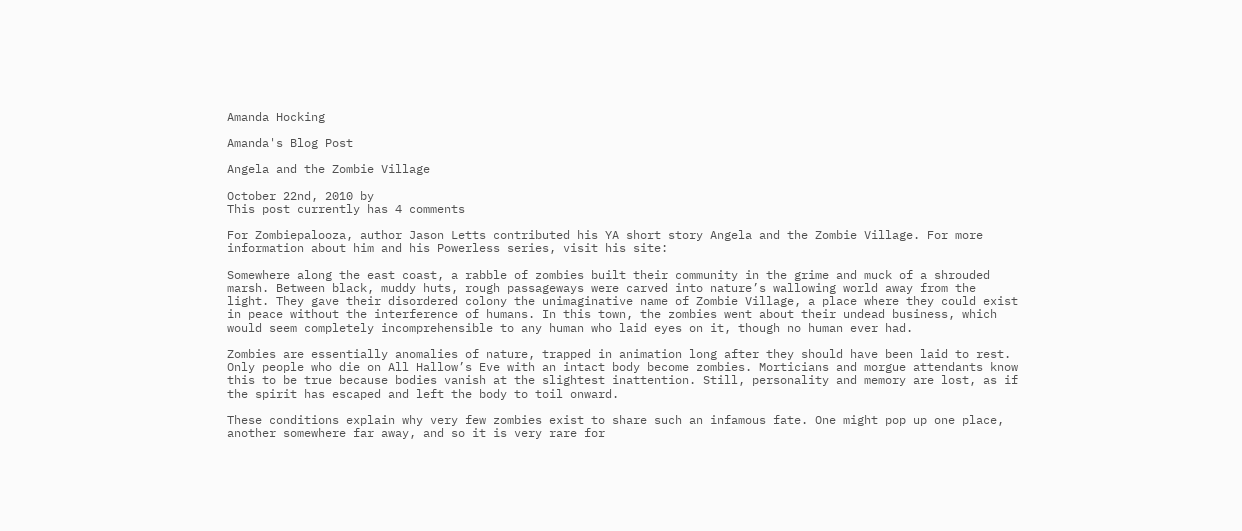Amanda Hocking

Amanda's Blog Post

Angela and the Zombie Village

October 22nd, 2010 by
This post currently has 4 comments

For Zombiepalooza, author Jason Letts contributed his YA short story Angela and the Zombie Village. For more information about him and his Powerless series, visit his site:

Somewhere along the east coast, a rabble of zombies built their community in the grime and muck of a shrouded marsh. Between black, muddy huts, rough passageways were carved into nature’s wallowing world away from the light. They gave their disordered colony the unimaginative name of Zombie Village, a place where they could exist in peace without the interference of humans. In this town, the zombies went about their undead business, which would seem completely incomprehensible to any human who laid eyes on it, though no human ever had.

Zombies are essentially anomalies of nature, trapped in animation long after they should have been laid to rest. Only people who die on All Hallow’s Eve with an intact body become zombies. Morticians and morgue attendants know this to be true because bodies vanish at the slightest inattention. Still, personality and memory are lost, as if the spirit has escaped and left the body to toil onward.

These conditions explain why very few zombies exist to share such an infamous fate. One might pop up one place, another somewhere far away, and so it is very rare for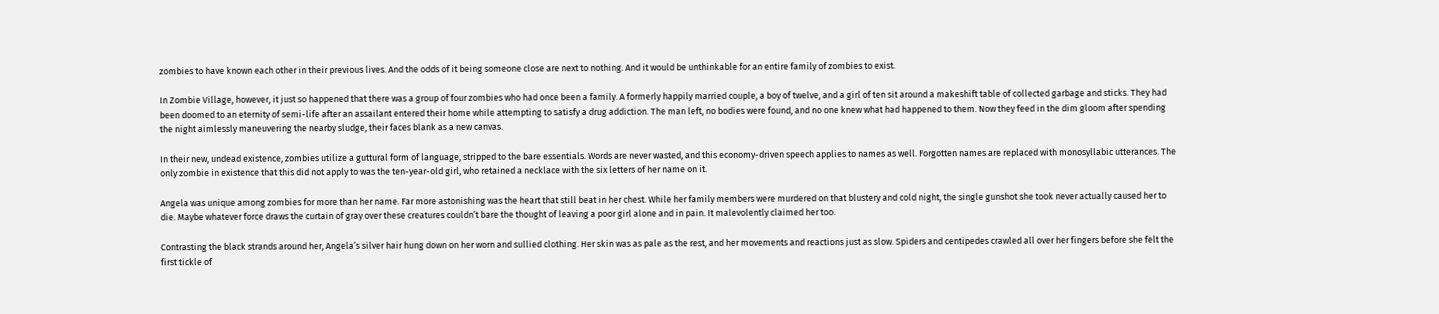zombies to have known each other in their previous lives. And the odds of it being someone close are next to nothing. And it would be unthinkable for an entire family of zombies to exist.

In Zombie Village, however, it just so happened that there was a group of four zombies who had once been a family. A formerly happily married couple, a boy of twelve, and a girl of ten sit around a makeshift table of collected garbage and sticks. They had been doomed to an eternity of semi-life after an assailant entered their home while attempting to satisfy a drug addiction. The man left, no bodies were found, and no one knew what had happened to them. Now they feed in the dim gloom after spending the night aimlessly maneuvering the nearby sludge, their faces blank as a new canvas.

In their new, undead existence, zombies utilize a guttural form of language, stripped to the bare essentials. Words are never wasted, and this economy-driven speech applies to names as well. Forgotten names are replaced with monosyllabic utterances. The only zombie in existence that this did not apply to was the ten-year-old girl, who retained a necklace with the six letters of her name on it.

Angela was unique among zombies for more than her name. Far more astonishing was the heart that still beat in her chest. While her family members were murdered on that blustery and cold night, the single gunshot she took never actually caused her to die. Maybe whatever force draws the curtain of gray over these creatures couldn’t bare the thought of leaving a poor girl alone and in pain. It malevolently claimed her too.

Contrasting the black strands around her, Angela’s silver hair hung down on her worn and sullied clothing. Her skin was as pale as the rest, and her movements and reactions just as slow. Spiders and centipedes crawled all over her fingers before she felt the first tickle of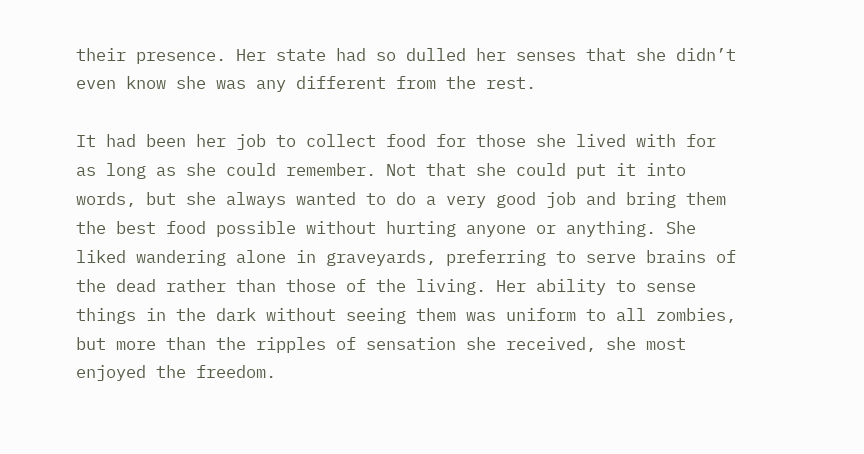their presence. Her state had so dulled her senses that she didn’t even know she was any different from the rest.

It had been her job to collect food for those she lived with for as long as she could remember. Not that she could put it into words, but she always wanted to do a very good job and bring them the best food possible without hurting anyone or anything. She liked wandering alone in graveyards, preferring to serve brains of the dead rather than those of the living. Her ability to sense things in the dark without seeing them was uniform to all zombies, but more than the ripples of sensation she received, she most enjoyed the freedom.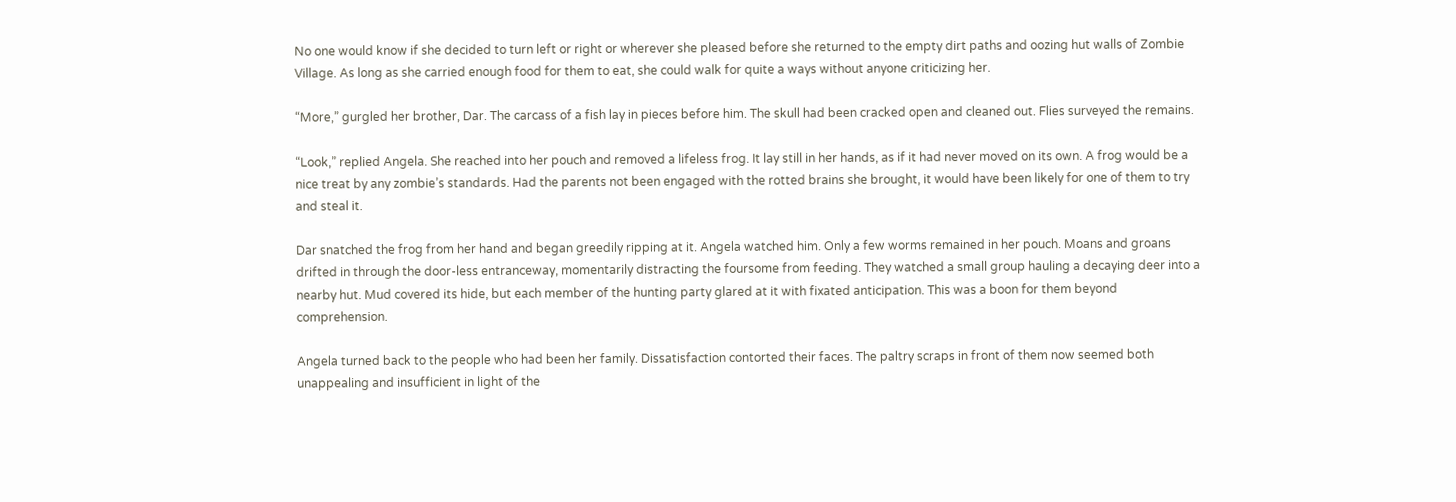No one would know if she decided to turn left or right or wherever she pleased before she returned to the empty dirt paths and oozing hut walls of Zombie Village. As long as she carried enough food for them to eat, she could walk for quite a ways without anyone criticizing her.

“More,” gurgled her brother, Dar. The carcass of a fish lay in pieces before him. The skull had been cracked open and cleaned out. Flies surveyed the remains.

“Look,” replied Angela. She reached into her pouch and removed a lifeless frog. It lay still in her hands, as if it had never moved on its own. A frog would be a nice treat by any zombie’s standards. Had the parents not been engaged with the rotted brains she brought, it would have been likely for one of them to try and steal it.

Dar snatched the frog from her hand and began greedily ripping at it. Angela watched him. Only a few worms remained in her pouch. Moans and groans drifted in through the door-less entranceway, momentarily distracting the foursome from feeding. They watched a small group hauling a decaying deer into a nearby hut. Mud covered its hide, but each member of the hunting party glared at it with fixated anticipation. This was a boon for them beyond comprehension.

Angela turned back to the people who had been her family. Dissatisfaction contorted their faces. The paltry scraps in front of them now seemed both unappealing and insufficient in light of the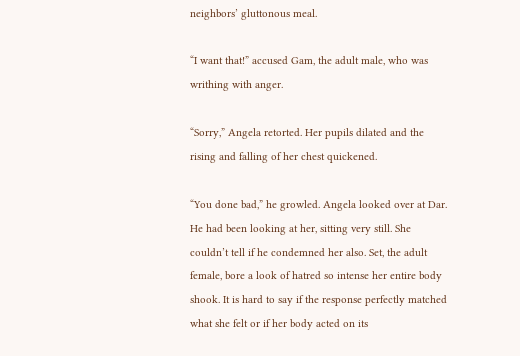neighbors’ gluttonous meal.

“I want that!” accused Gam, the adult male, who was writhing with anger.

“Sorry,” Angela retorted. Her pupils dilated and the rising and falling of her chest quickened.

“You done bad,” he growled. Angela looked over at Dar. He had been looking at her, sitting very still. She couldn’t tell if he condemned her also. Set, the adult female, bore a look of hatred so intense her entire body shook. It is hard to say if the response perfectly matched what she felt or if her body acted on its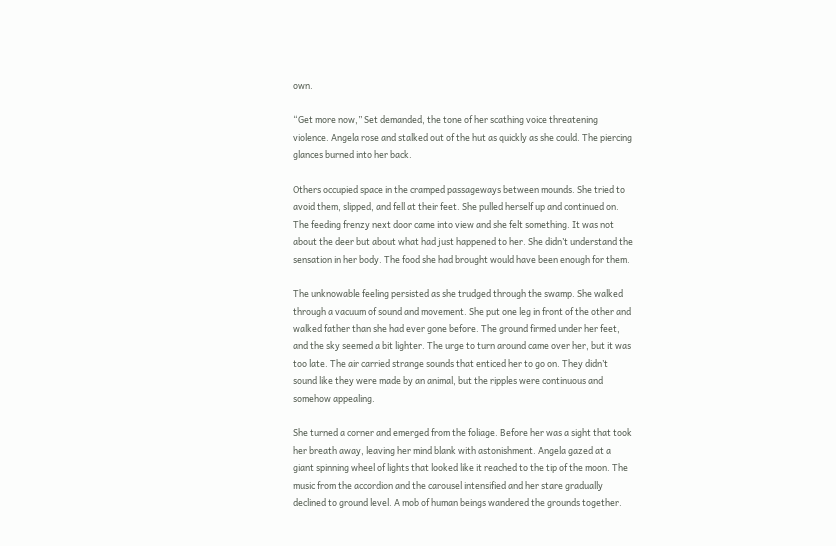own.

“Get more now,” Set demanded, the tone of her scathing voice threatening violence. Angela rose and stalked out of the hut as quickly as she could. The piercing glances burned into her back.

Others occupied space in the cramped passageways between mounds. She tried to avoid them, slipped, and fell at their feet. She pulled herself up and continued on. The feeding frenzy next door came into view and she felt something. It was not about the deer but about what had just happened to her. She didn’t understand the sensation in her body. The food she had brought would have been enough for them.

The unknowable feeling persisted as she trudged through the swamp. She walked through a vacuum of sound and movement. She put one leg in front of the other and walked father than she had ever gone before. The ground firmed under her feet, and the sky seemed a bit lighter. The urge to turn around came over her, but it was too late. The air carried strange sounds that enticed her to go on. They didn’t sound like they were made by an animal, but the ripples were continuous and somehow appealing.

She turned a corner and emerged from the foliage. Before her was a sight that took her breath away, leaving her mind blank with astonishment. Angela gazed at a giant spinning wheel of lights that looked like it reached to the tip of the moon. The music from the accordion and the carousel intensified and her stare gradually declined to ground level. A mob of human beings wandered the grounds together.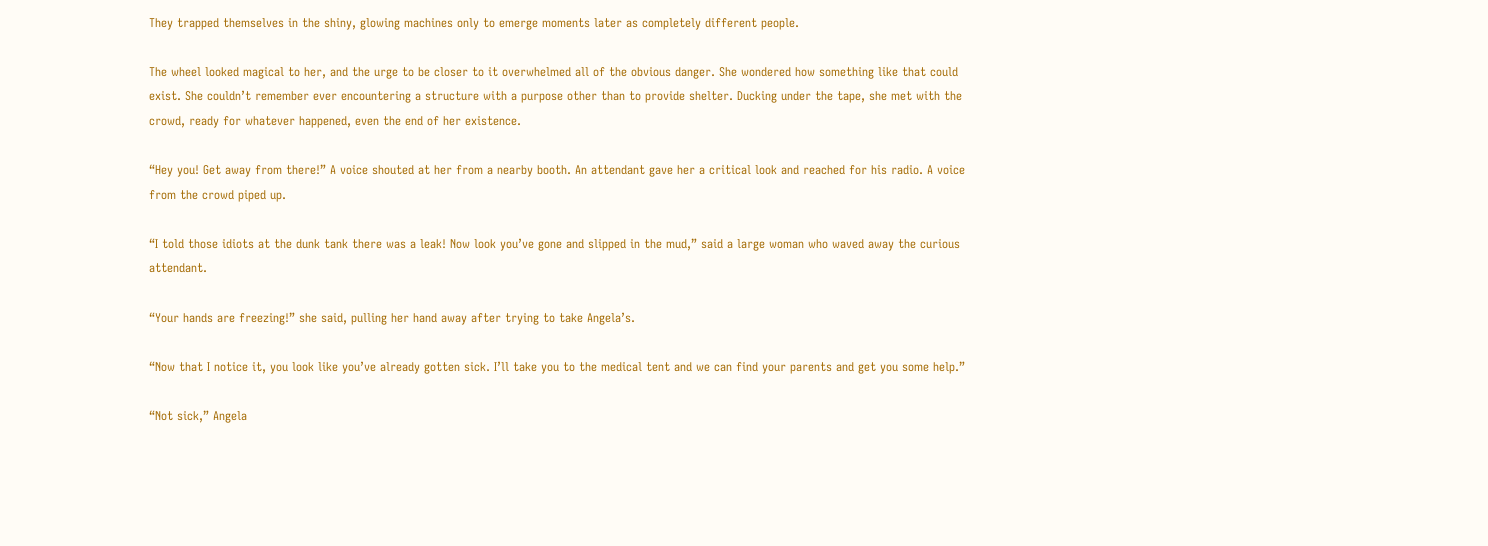They trapped themselves in the shiny, glowing machines only to emerge moments later as completely different people.

The wheel looked magical to her, and the urge to be closer to it overwhelmed all of the obvious danger. She wondered how something like that could exist. She couldn’t remember ever encountering a structure with a purpose other than to provide shelter. Ducking under the tape, she met with the crowd, ready for whatever happened, even the end of her existence.

“Hey you! Get away from there!” A voice shouted at her from a nearby booth. An attendant gave her a critical look and reached for his radio. A voice from the crowd piped up.

“I told those idiots at the dunk tank there was a leak! Now look you’ve gone and slipped in the mud,” said a large woman who waved away the curious attendant.

“Your hands are freezing!” she said, pulling her hand away after trying to take Angela’s.

“Now that I notice it, you look like you’ve already gotten sick. I’ll take you to the medical tent and we can find your parents and get you some help.”

“Not sick,” Angela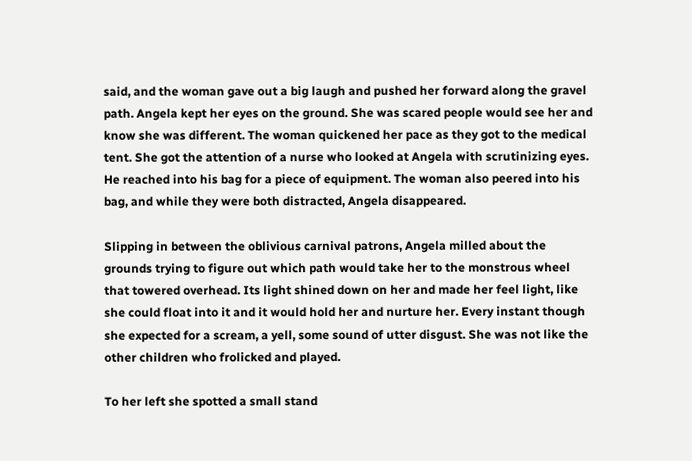said, and the woman gave out a big laugh and pushed her forward along the gravel path. Angela kept her eyes on the ground. She was scared people would see her and know she was different. The woman quickened her pace as they got to the medical tent. She got the attention of a nurse who looked at Angela with scrutinizing eyes. He reached into his bag for a piece of equipment. The woman also peered into his bag, and while they were both distracted, Angela disappeared.

Slipping in between the oblivious carnival patrons, Angela milled about the grounds trying to figure out which path would take her to the monstrous wheel that towered overhead. Its light shined down on her and made her feel light, like she could float into it and it would hold her and nurture her. Every instant though she expected for a scream, a yell, some sound of utter disgust. She was not like the other children who frolicked and played.

To her left she spotted a small stand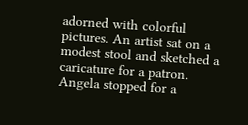adorned with colorful pictures. An artist sat on a modest stool and sketched a caricature for a patron. Angela stopped for a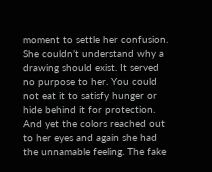moment to settle her confusion. She couldn’t understand why a drawing should exist. It served no purpose to her. You could not eat it to satisfy hunger or hide behind it for protection. And yet the colors reached out to her eyes and again she had the unnamable feeling. The fake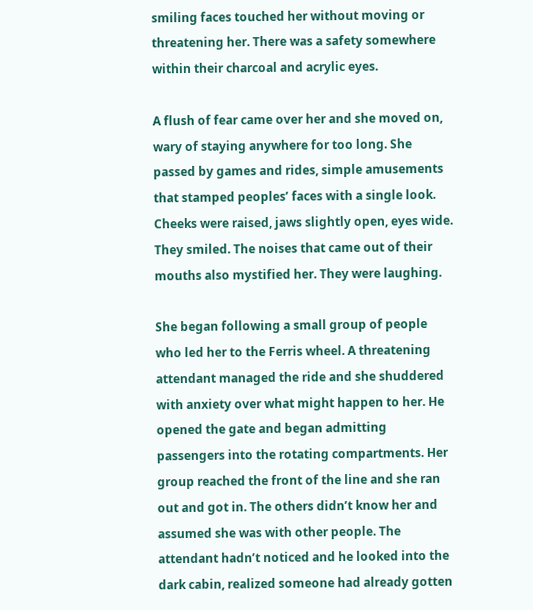smiling faces touched her without moving or threatening her. There was a safety somewhere within their charcoal and acrylic eyes.

A flush of fear came over her and she moved on, wary of staying anywhere for too long. She passed by games and rides, simple amusements that stamped peoples’ faces with a single look. Cheeks were raised, jaws slightly open, eyes wide. They smiled. The noises that came out of their mouths also mystified her. They were laughing.

She began following a small group of people who led her to the Ferris wheel. A threatening attendant managed the ride and she shuddered with anxiety over what might happen to her. He opened the gate and began admitting passengers into the rotating compartments. Her group reached the front of the line and she ran out and got in. The others didn’t know her and assumed she was with other people. The attendant hadn’t noticed and he looked into the dark cabin, realized someone had already gotten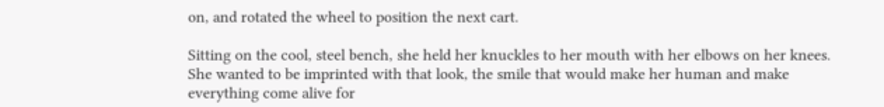on, and rotated the wheel to position the next cart.

Sitting on the cool, steel bench, she held her knuckles to her mouth with her elbows on her knees. She wanted to be imprinted with that look, the smile that would make her human and make everything come alive for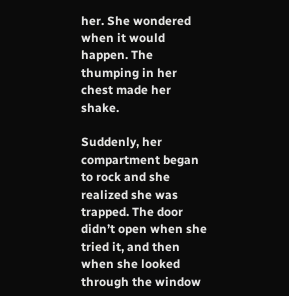her. She wondered when it would happen. The thumping in her chest made her shake.

Suddenly, her compartment began to rock and she realized she was trapped. The door didn’t open when she tried it, and then when she looked through the window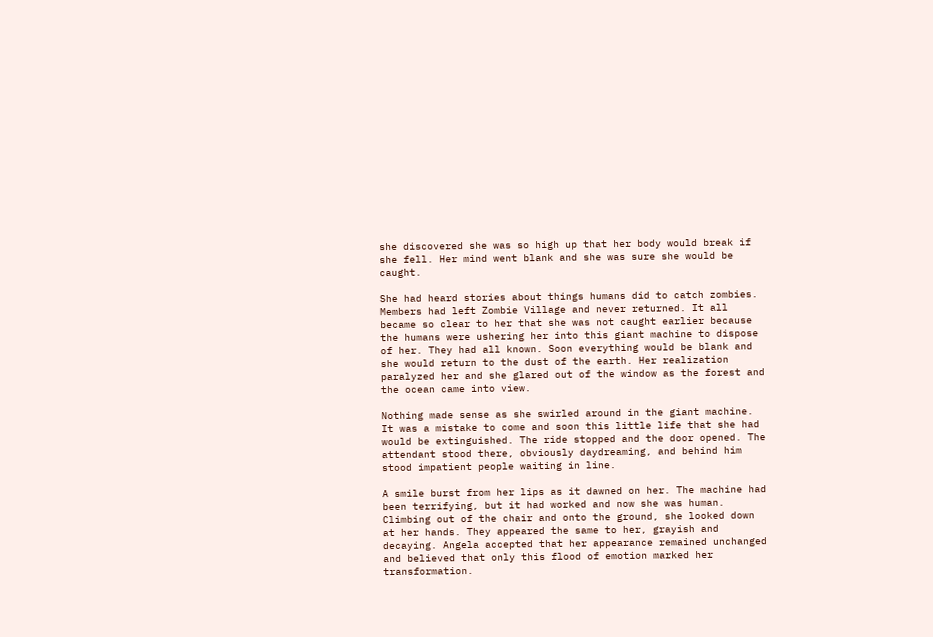she discovered she was so high up that her body would break if she fell. Her mind went blank and she was sure she would be caught.

She had heard stories about things humans did to catch zombies. Members had left Zombie Village and never returned. It all became so clear to her that she was not caught earlier because the humans were ushering her into this giant machine to dispose of her. They had all known. Soon everything would be blank and she would return to the dust of the earth. Her realization paralyzed her and she glared out of the window as the forest and the ocean came into view.

Nothing made sense as she swirled around in the giant machine. It was a mistake to come and soon this little life that she had would be extinguished. The ride stopped and the door opened. The attendant stood there, obviously daydreaming, and behind him stood impatient people waiting in line.

A smile burst from her lips as it dawned on her. The machine had been terrifying, but it had worked and now she was human. Climbing out of the chair and onto the ground, she looked down at her hands. They appeared the same to her, grayish and decaying. Angela accepted that her appearance remained unchanged and believed that only this flood of emotion marked her transformation.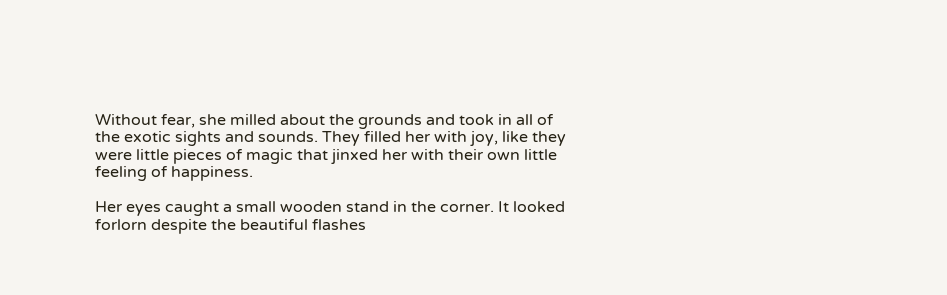Without fear, she milled about the grounds and took in all of the exotic sights and sounds. They filled her with joy, like they were little pieces of magic that jinxed her with their own little feeling of happiness.

Her eyes caught a small wooden stand in the corner. It looked forlorn despite the beautiful flashes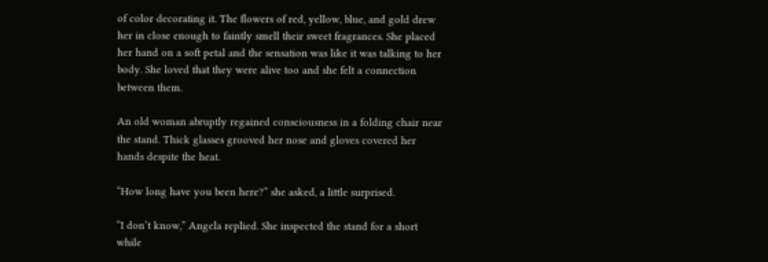of color decorating it. The flowers of red, yellow, blue, and gold drew her in close enough to faintly smell their sweet fragrances. She placed her hand on a soft petal and the sensation was like it was talking to her body. She loved that they were alive too and she felt a connection between them.

An old woman abruptly regained consciousness in a folding chair near the stand. Thick glasses grooved her nose and gloves covered her hands despite the heat.

“How long have you been here?” she asked, a little surprised.

“I don’t know,” Angela replied. She inspected the stand for a short while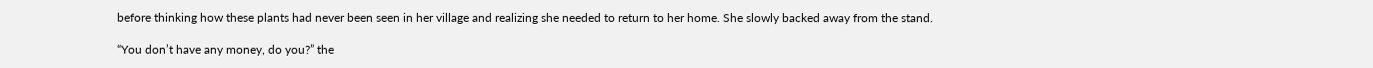before thinking how these plants had never been seen in her village and realizing she needed to return to her home. She slowly backed away from the stand.

“You don’t have any money, do you?” the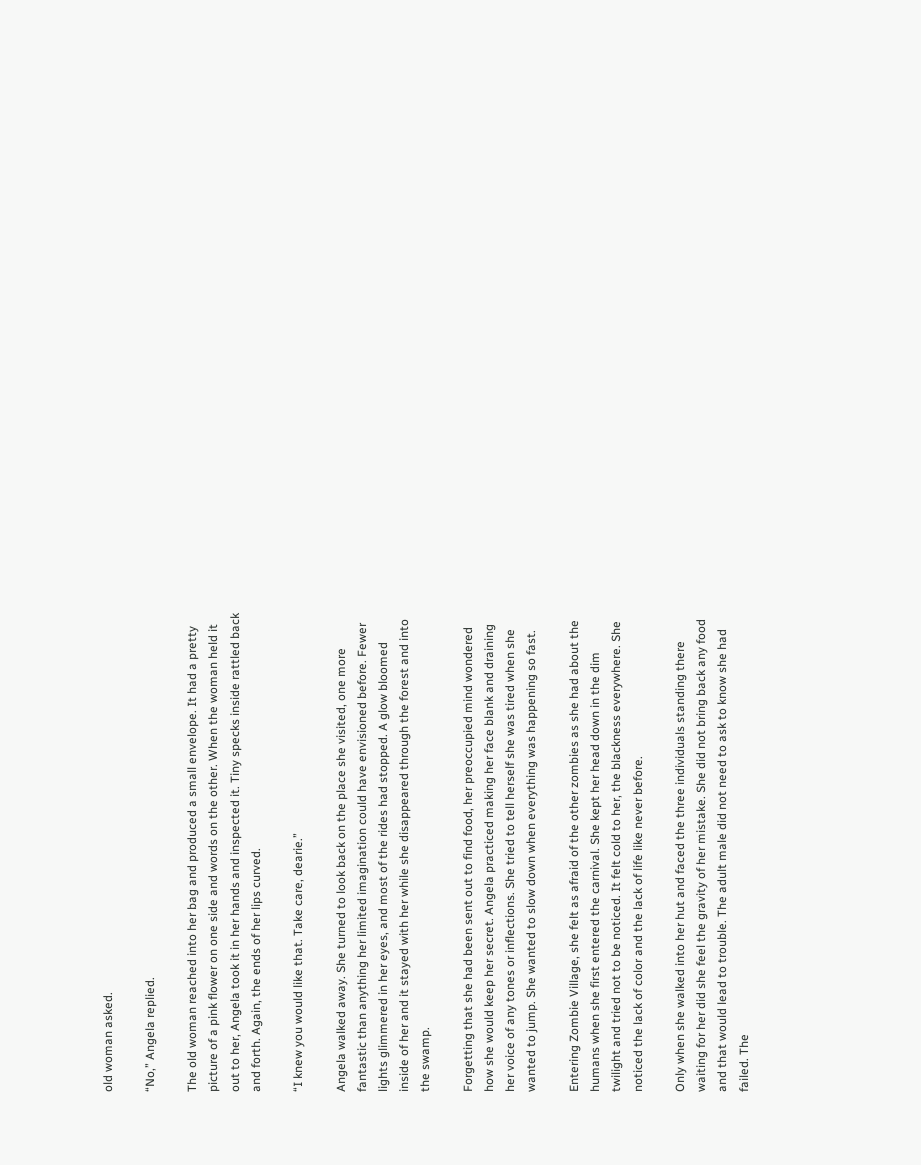old woman asked.

“No,” Angela replied.

The old woman reached into her bag and produced a small envelope. It had a pretty picture of a pink flower on one side and words on the other. When the woman held it out to her, Angela took it in her hands and inspected it. Tiny specks inside rattled back and forth. Again, the ends of her lips curved.

“I knew you would like that. Take care, dearie.”

Angela walked away. She turned to look back on the place she visited, one more fantastic than anything her limited imagination could have envisioned before. Fewer lights glimmered in her eyes, and most of the rides had stopped. A glow bloomed inside of her and it stayed with her while she disappeared through the forest and into the swamp.

Forgetting that she had been sent out to find food, her preoccupied mind wondered how she would keep her secret. Angela practiced making her face blank and draining her voice of any tones or inflections. She tried to tell herself she was tired when she wanted to jump. She wanted to slow down when everything was happening so fast.

Entering Zombie Village, she felt as afraid of the other zombies as she had about the humans when she first entered the carnival. She kept her head down in the dim twilight and tried not to be noticed. It felt cold to her, the blackness everywhere. She noticed the lack of color and the lack of life like never before.

Only when she walked into her hut and faced the three individuals standing there waiting for her did she feel the gravity of her mistake. She did not bring back any food and that would lead to trouble. The adult male did not need to ask to know she had failed. The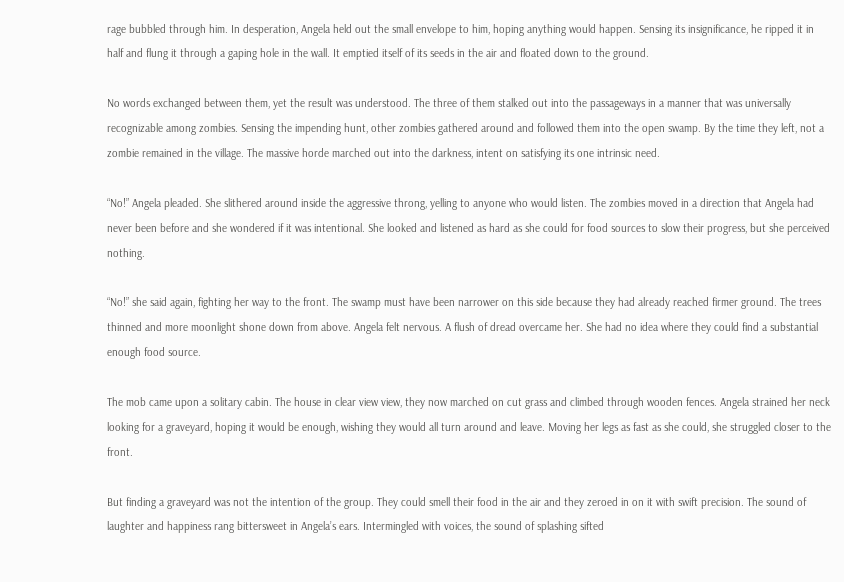rage bubbled through him. In desperation, Angela held out the small envelope to him, hoping anything would happen. Sensing its insignificance, he ripped it in half and flung it through a gaping hole in the wall. It emptied itself of its seeds in the air and floated down to the ground.

No words exchanged between them, yet the result was understood. The three of them stalked out into the passageways in a manner that was universally recognizable among zombies. Sensing the impending hunt, other zombies gathered around and followed them into the open swamp. By the time they left, not a zombie remained in the village. The massive horde marched out into the darkness, intent on satisfying its one intrinsic need.

“No!” Angela pleaded. She slithered around inside the aggressive throng, yelling to anyone who would listen. The zombies moved in a direction that Angela had never been before and she wondered if it was intentional. She looked and listened as hard as she could for food sources to slow their progress, but she perceived nothing.

“No!” she said again, fighting her way to the front. The swamp must have been narrower on this side because they had already reached firmer ground. The trees thinned and more moonlight shone down from above. Angela felt nervous. A flush of dread overcame her. She had no idea where they could find a substantial enough food source.

The mob came upon a solitary cabin. The house in clear view view, they now marched on cut grass and climbed through wooden fences. Angela strained her neck looking for a graveyard, hoping it would be enough, wishing they would all turn around and leave. Moving her legs as fast as she could, she struggled closer to the front.

But finding a graveyard was not the intention of the group. They could smell their food in the air and they zeroed in on it with swift precision. The sound of laughter and happiness rang bittersweet in Angela’s ears. Intermingled with voices, the sound of splashing sifted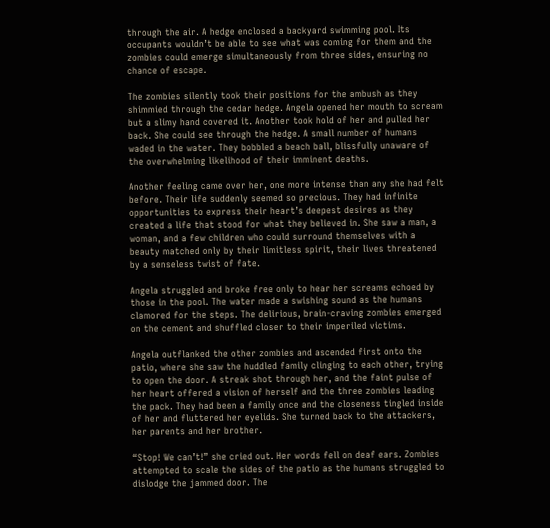through the air. A hedge enclosed a backyard swimming pool. Its occupants wouldn’t be able to see what was coming for them and the zombies could emerge simultaneously from three sides, ensuring no chance of escape.

The zombies silently took their positions for the ambush as they shimmied through the cedar hedge. Angela opened her mouth to scream but a slimy hand covered it. Another took hold of her and pulled her back. She could see through the hedge. A small number of humans waded in the water. They bobbled a beach ball, blissfully unaware of the overwhelming likelihood of their imminent deaths.

Another feeling came over her, one more intense than any she had felt before. Their life suddenly seemed so precious. They had infinite opportunities to express their heart’s deepest desires as they created a life that stood for what they believed in. She saw a man, a woman, and a few children who could surround themselves with a beauty matched only by their limitless spirit, their lives threatened by a senseless twist of fate.

Angela struggled and broke free only to hear her screams echoed by those in the pool. The water made a swishing sound as the humans clamored for the steps. The delirious, brain-craving zombies emerged on the cement and shuffled closer to their imperiled victims.

Angela outflanked the other zombies and ascended first onto the patio, where she saw the huddled family clinging to each other, trying to open the door. A streak shot through her, and the faint pulse of her heart offered a vision of herself and the three zombies leading the pack. They had been a family once and the closeness tingled inside of her and fluttered her eyelids. She turned back to the attackers, her parents and her brother.

“Stop! We can’t!” she cried out. Her words fell on deaf ears. Zombies attempted to scale the sides of the patio as the humans struggled to dislodge the jammed door. The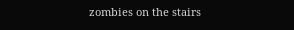zombies on the stairs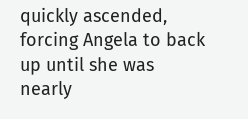quickly ascended, forcing Angela to back up until she was nearly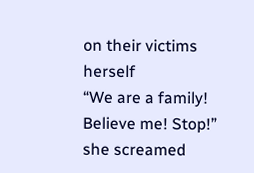on their victims herself
“We are a family! Believe me! Stop!” she screamed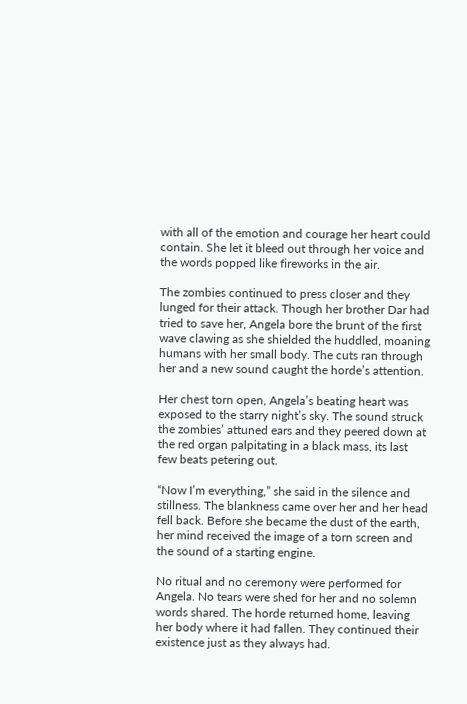with all of the emotion and courage her heart could contain. She let it bleed out through her voice and the words popped like fireworks in the air.

The zombies continued to press closer and they lunged for their attack. Though her brother Dar had tried to save her, Angela bore the brunt of the first wave clawing as she shielded the huddled, moaning humans with her small body. The cuts ran through her and a new sound caught the horde’s attention.

Her chest torn open, Angela’s beating heart was exposed to the starry night’s sky. The sound struck the zombies’ attuned ears and they peered down at the red organ palpitating in a black mass, its last few beats petering out.

“Now I’m everything,” she said in the silence and stillness. The blankness came over her and her head fell back. Before she became the dust of the earth, her mind received the image of a torn screen and the sound of a starting engine.

No ritual and no ceremony were performed for Angela. No tears were shed for her and no solemn words shared. The horde returned home, leaving her body where it had fallen. They continued their existence just as they always had.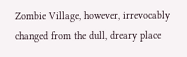Zombie Village, however, irrevocably changed from the dull, dreary place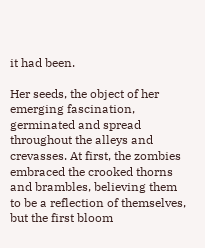it had been.

Her seeds, the object of her emerging fascination, germinated and spread throughout the alleys and crevasses. At first, the zombies embraced the crooked thorns and brambles, believing them to be a reflection of themselves, but the first bloom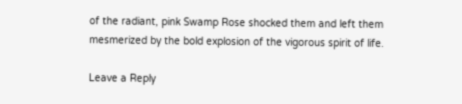of the radiant, pink Swamp Rose shocked them and left them mesmerized by the bold explosion of the vigorous spirit of life.

Leave a Reply